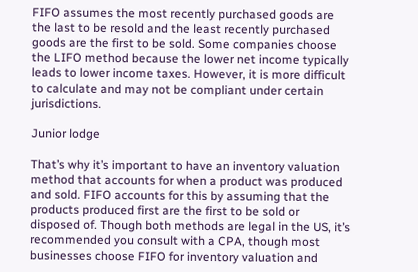FIFO assumes the most recently purchased goods are the last to be resold and the least recently purchased goods are the first to be sold. Some companies choose the LIFO method because the lower net income typically leads to lower income taxes. However, it is more difficult to calculate and may not be compliant under certain jurisdictions.

Junior lodge

That’s why it’s important to have an inventory valuation method that accounts for when a product was produced and sold. FIFO accounts for this by assuming that the products produced first are the first to be sold or disposed of. Though both methods are legal in the US, it’s recommended you consult with a CPA, though most businesses choose FIFO for inventory valuation and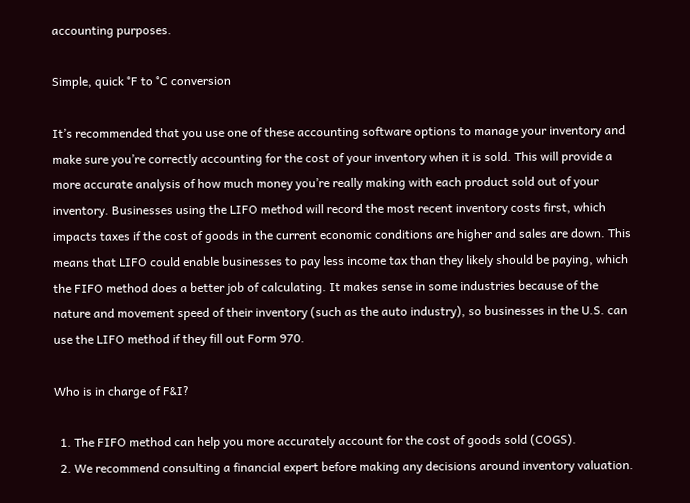accounting purposes.

Simple, quick °F to °C conversion

It’s recommended that you use one of these accounting software options to manage your inventory and make sure you’re correctly accounting for the cost of your inventory when it is sold. This will provide a more accurate analysis of how much money you’re really making with each product sold out of your inventory. Businesses using the LIFO method will record the most recent inventory costs first, which impacts taxes if the cost of goods in the current economic conditions are higher and sales are down. This means that LIFO could enable businesses to pay less income tax than they likely should be paying, which the FIFO method does a better job of calculating. It makes sense in some industries because of the nature and movement speed of their inventory (such as the auto industry), so businesses in the U.S. can use the LIFO method if they fill out Form 970.

Who is in charge of F&I?

  1. The FIFO method can help you more accurately account for the cost of goods sold (COGS).
  2. We recommend consulting a financial expert before making any decisions around inventory valuation.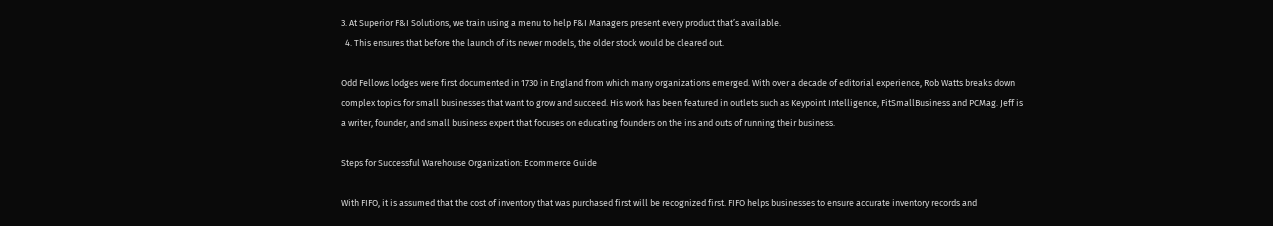3. At Superior F&I Solutions, we train using a menu to help F&I Managers present every product that’s available.
  4. This ensures that before the launch of its newer models, the older stock would be cleared out.

Odd Fellows lodges were first documented in 1730 in England from which many organizations emerged. With over a decade of editorial experience, Rob Watts breaks down complex topics for small businesses that want to grow and succeed. His work has been featured in outlets such as Keypoint Intelligence, FitSmallBusiness and PCMag. Jeff is a writer, founder, and small business expert that focuses on educating founders on the ins and outs of running their business.

Steps for Successful Warehouse Organization: Ecommerce Guide

With FIFO, it is assumed that the cost of inventory that was purchased first will be recognized first. FIFO helps businesses to ensure accurate inventory records and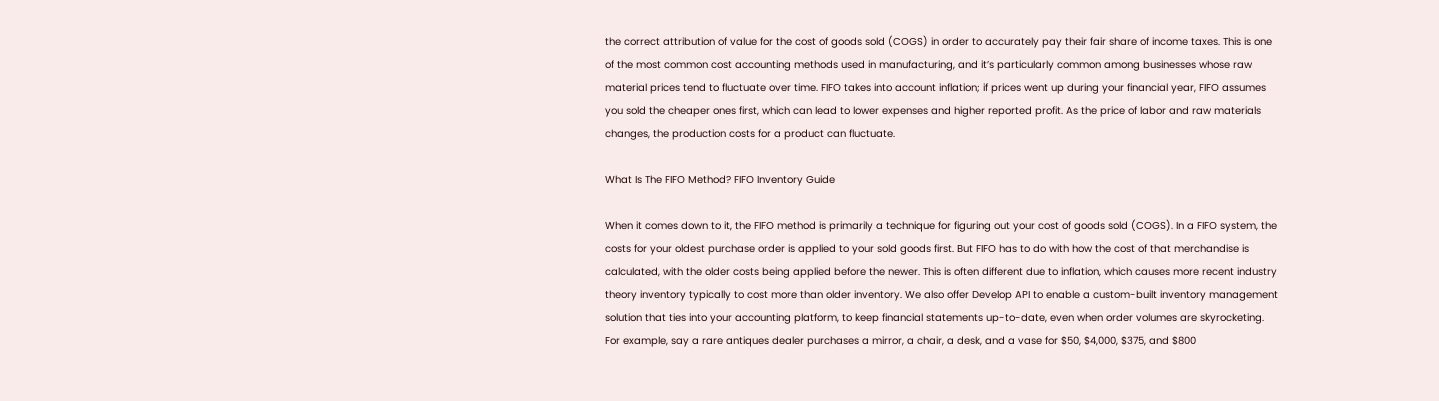the correct attribution of value for the cost of goods sold (COGS) in order to accurately pay their fair share of income taxes. This is one of the most common cost accounting methods used in manufacturing, and it’s particularly common among businesses whose raw material prices tend to fluctuate over time. FIFO takes into account inflation; if prices went up during your financial year, FIFO assumes you sold the cheaper ones first, which can lead to lower expenses and higher reported profit. As the price of labor and raw materials changes, the production costs for a product can fluctuate.

What Is The FIFO Method? FIFO Inventory Guide

When it comes down to it, the FIFO method is primarily a technique for figuring out your cost of goods sold (COGS). In a FIFO system, the costs for your oldest purchase order is applied to your sold goods first. But FIFO has to do with how the cost of that merchandise is calculated, with the older costs being applied before the newer. This is often different due to inflation, which causes more recent industry theory inventory typically to cost more than older inventory. We also offer Develop API to enable a custom-built inventory management solution that ties into your accounting platform, to keep financial statements up-to-date, even when order volumes are skyrocketing. For example, say a rare antiques dealer purchases a mirror, a chair, a desk, and a vase for $50, $4,000, $375, and $800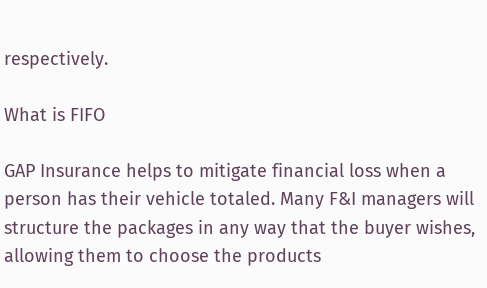respectively.

What is FIFO

GAP Insurance helps to mitigate financial loss when a person has their vehicle totaled. Many F&I managers will structure the packages in any way that the buyer wishes, allowing them to choose the products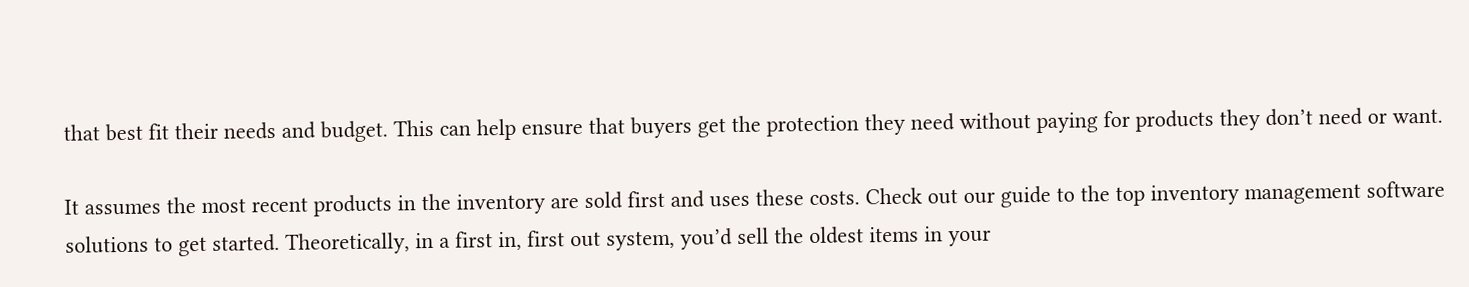that best fit their needs and budget. This can help ensure that buyers get the protection they need without paying for products they don’t need or want.

It assumes the most recent products in the inventory are sold first and uses these costs. Check out our guide to the top inventory management software solutions to get started. Theoretically, in a first in, first out system, you’d sell the oldest items in your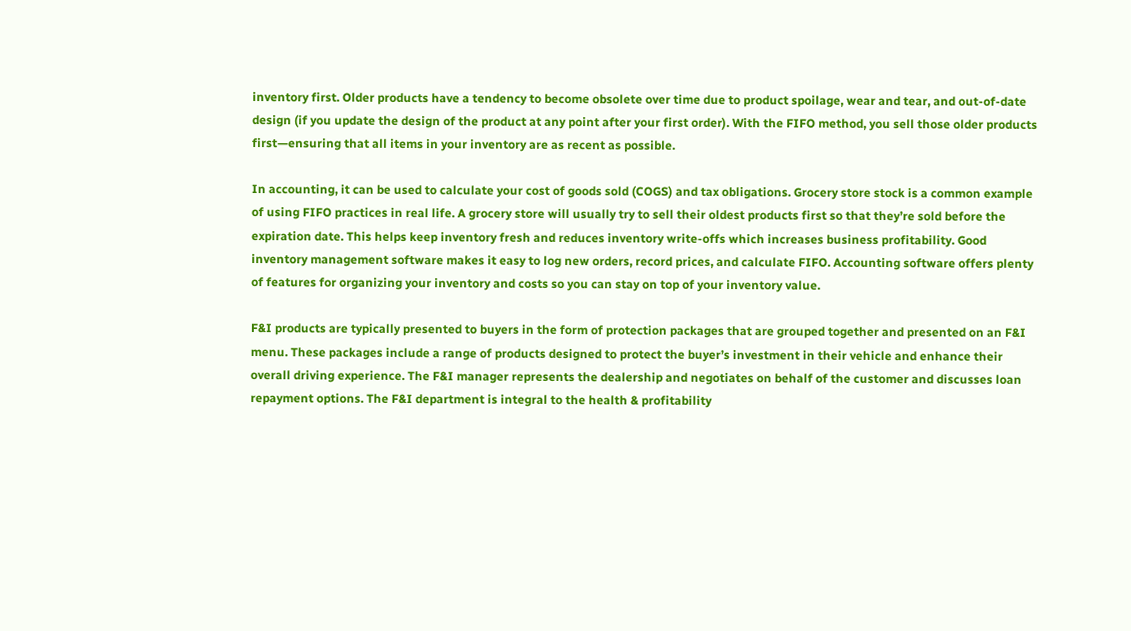inventory first. Older products have a tendency to become obsolete over time due to product spoilage, wear and tear, and out-of-date design (if you update the design of the product at any point after your first order). With the FIFO method, you sell those older products first—ensuring that all items in your inventory are as recent as possible.

In accounting, it can be used to calculate your cost of goods sold (COGS) and tax obligations. Grocery store stock is a common example of using FIFO practices in real life. A grocery store will usually try to sell their oldest products first so that they’re sold before the expiration date. This helps keep inventory fresh and reduces inventory write-offs which increases business profitability. Good inventory management software makes it easy to log new orders, record prices, and calculate FIFO. Accounting software offers plenty of features for organizing your inventory and costs so you can stay on top of your inventory value.

F&I products are typically presented to buyers in the form of protection packages that are grouped together and presented on an F&I menu. These packages include a range of products designed to protect the buyer’s investment in their vehicle and enhance their overall driving experience. The F&I manager represents the dealership and negotiates on behalf of the customer and discusses loan repayment options. The F&I department is integral to the health & profitability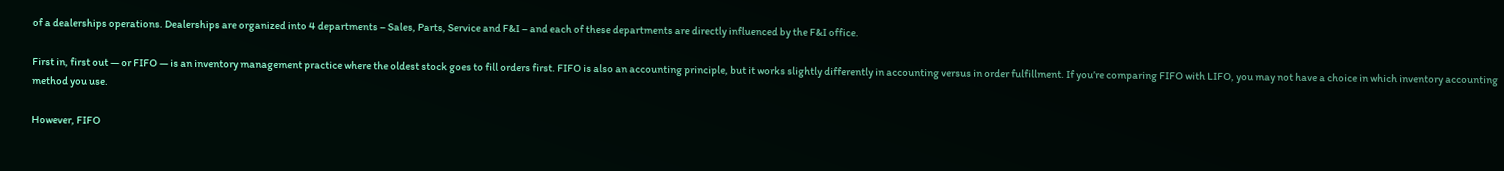of a dealerships operations. Dealerships are organized into 4 departments – Sales, Parts, Service and F&I – and each of these departments are directly influenced by the F&I office.

First in, first out — or FIFO — is an inventory management practice where the oldest stock goes to fill orders first. FIFO is also an accounting principle, but it works slightly differently in accounting versus in order fulfillment. If you’re comparing FIFO with LIFO, you may not have a choice in which inventory accounting method you use.

However, FIFO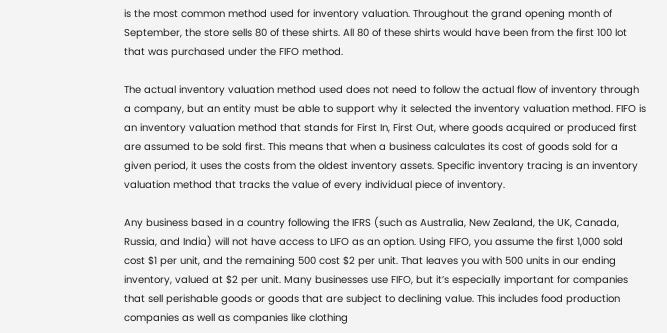is the most common method used for inventory valuation. Throughout the grand opening month of September, the store sells 80 of these shirts. All 80 of these shirts would have been from the first 100 lot that was purchased under the FIFO method.

The actual inventory valuation method used does not need to follow the actual flow of inventory through a company, but an entity must be able to support why it selected the inventory valuation method. FIFO is an inventory valuation method that stands for First In, First Out, where goods acquired or produced first are assumed to be sold first. This means that when a business calculates its cost of goods sold for a given period, it uses the costs from the oldest inventory assets. Specific inventory tracing is an inventory valuation method that tracks the value of every individual piece of inventory.

Any business based in a country following the IFRS (such as Australia, New Zealand, the UK, Canada, Russia, and India) will not have access to LIFO as an option. Using FIFO, you assume the first 1,000 sold cost $1 per unit, and the remaining 500 cost $2 per unit. That leaves you with 500 units in our ending inventory, valued at $2 per unit. Many businesses use FIFO, but it’s especially important for companies that sell perishable goods or goods that are subject to declining value. This includes food production companies as well as companies like clothing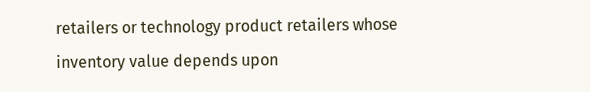retailers or technology product retailers whose inventory value depends upon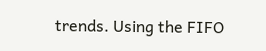trends. Using the FIFO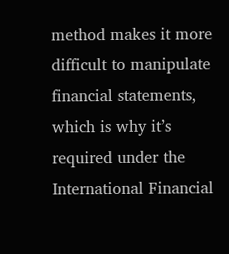method makes it more difficult to manipulate financial statements, which is why it’s required under the International Financial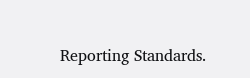Reporting Standards.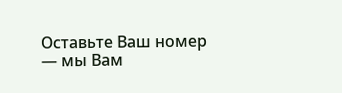Оставьте Ваш номер — мы Вам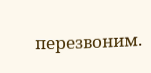перезвоним.